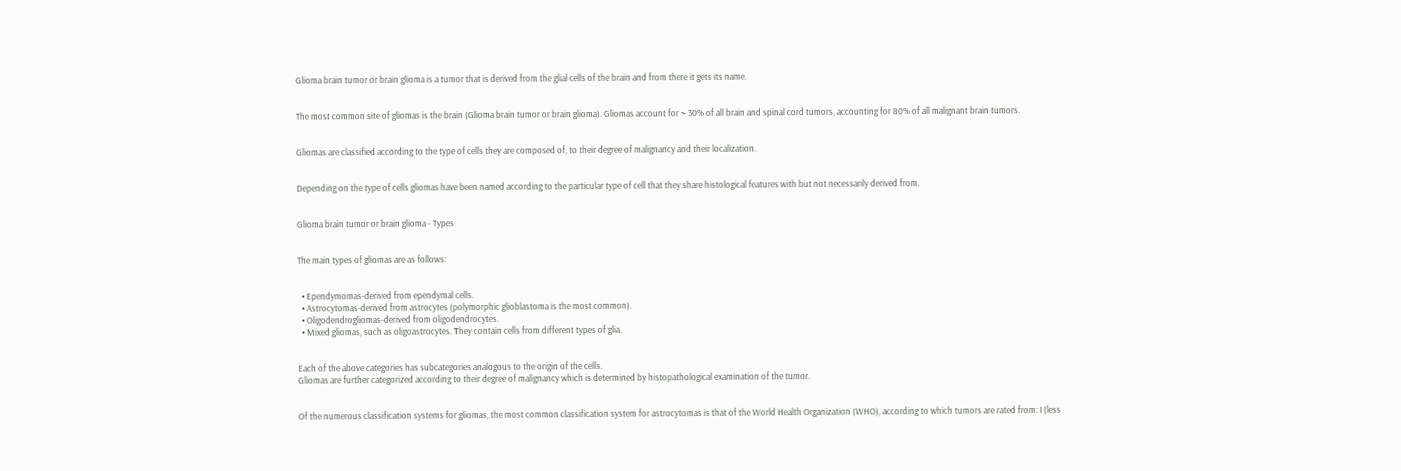Glioma brain tumor or brain glioma is a tumor that is derived from the glial cells of the brain and from there it gets its name.


The most common site of gliomas is the brain (Glioma brain tumor or brain glioma). Gliomas account for ~ 30% of all brain and spinal cord tumors, accounting for 80% of all malignant brain tumors.


Gliomas are classified according to the type of cells they are composed of, to their degree of malignancy and their localization.


Depending on the type of cells gliomas have been named according to the particular type of cell that they share histological features with but not necessarily derived from.


Glioma brain tumor or brain glioma - Types


The main types of gliomas are as follows:


  • Ependymomas-derived from ependymal cells.
  • Astrocytomas-derived from astrocytes (polymorphic glioblastoma is the most common).
  • Oligodendrogliomas-derived from oligodendrocytes.
  • Mixed gliomas, such as oligoastrocytes. Τhey contain cells from different types of glia.


Each of the above categories has subcategories analogous to the origin of the cells.
Gliomas are further categorized according to their degree of malignancy which is determined by histopathological examination of the tumor.


Of the numerous classification systems for gliomas, the most common classification system for astrocytomas is that of the World Health Organization (WHO), according to which tumors are rated from: I (less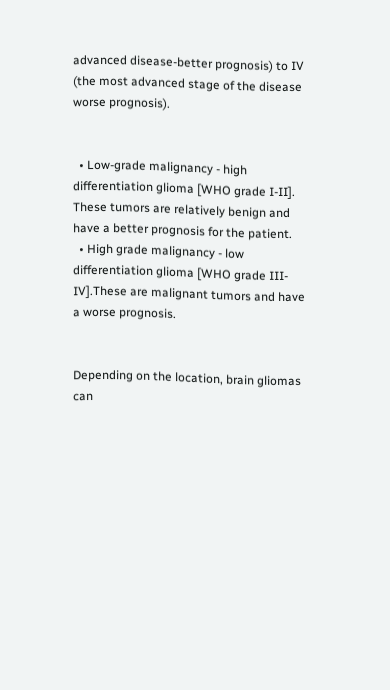advanced disease-better prognosis) to IV (the most advanced stage of the disease worse prognosis).


  • Low-grade malignancy - high differentiation glioma [WHO grade I-II]. These tumors are relatively benign and have a better prognosis for the patient.
  • High grade malignancy - low differentiation glioma [WHO grade III-IV].These are malignant tumors and have a worse prognosis.


Depending on the location, brain gliomas can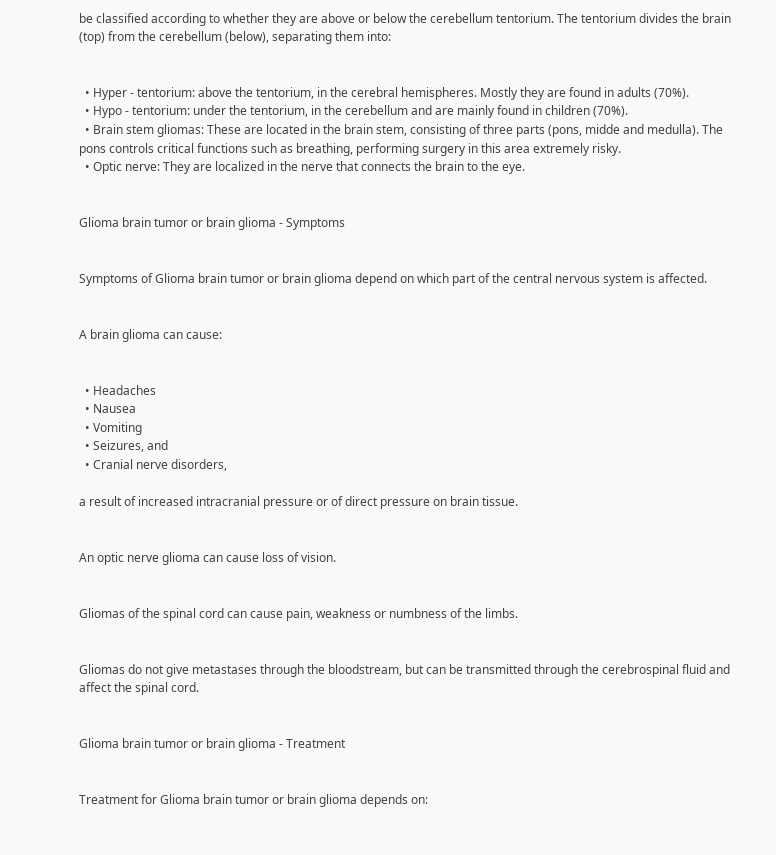be classified according to whether they are above or below the cerebellum tentorium. The tentorium divides the brain (top) from the cerebellum (below), separating them into:


  • Hyper - tentorium: above the tentorium, in the cerebral hemispheres. Mostly they are found in adults (70%).
  • Hypo - tentorium: under the tentorium, in the cerebellum and are mainly found in children (70%).
  • Brain stem gliomas: These are located in the brain stem, consisting of three parts (pons, midde and medulla). The pons controls critical functions such as breathing, performing surgery in this area extremely risky.
  • Optic nerve: They are localized in the nerve that connects the brain to the eye.


Glioma brain tumor or brain glioma - Symptoms


Symptoms of Glioma brain tumor or brain glioma depend on which part of the central nervous system is affected.


A brain glioma can cause:


  • Headaches
  • Nausea
  • Vomiting
  • Seizures, and
  • Cranial nerve disorders,

a result of increased intracranial pressure or of direct pressure on brain tissue.


An optic nerve glioma can cause loss of vision.


Gliomas of the spinal cord can cause pain, weakness or numbness of the limbs.


Gliomas do not give metastases through the bloodstream, but can be transmitted through the cerebrospinal fluid and affect the spinal cord.


Glioma brain tumor or brain glioma - Treatment


Treatment for Glioma brain tumor or brain glioma depends on: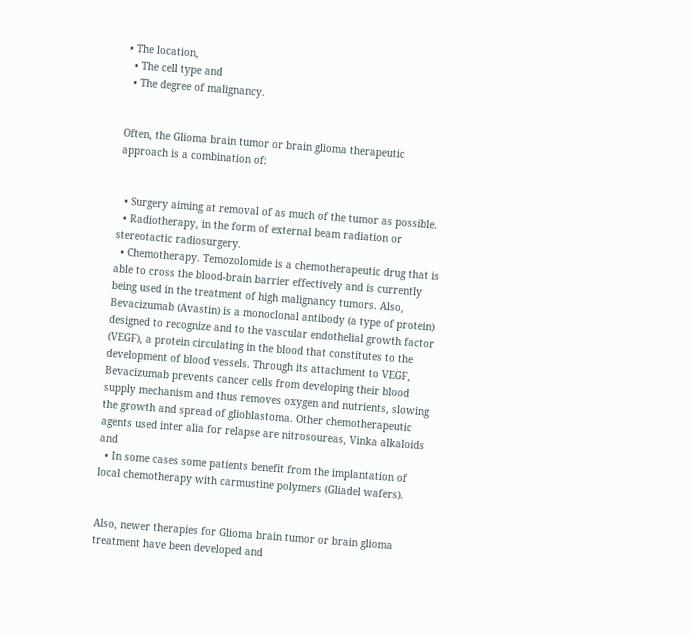• The location,
  • The cell type and
  • The degree of malignancy.


Often, the Glioma brain tumor or brain glioma therapeutic approach is a combination of:


  • Surgery aiming at removal of as much of the tumor as possible.
  • Radiotherapy, in the form of external beam radiation or stereotactic radiosurgery.
  • Chemotherapy. Temozolomide is a chemotherapeutic drug that is able to cross the blood-brain barrier effectively and is currently being used in the treatment of high malignancy tumors. Also, Bevacizumab (Avastin) is a monoclonal antibody (a type of protein) designed to recognize and to the vascular endothelial growth factor (VEGF), a protein circulating in the blood that constitutes to the development of blood vessels. Through its attachment to VEGF, Bevacizumab prevents cancer cells from developing their blood supply mechanism and thus removes oxygen and nutrients, slowing the growth and spread of glioblastoma. Other chemotherapeutic agents used inter alia for relapse are nitrosoureas, Vinka alkaloids and
  • In some cases some patients benefit from the implantation of local chemotherapy with carmustine polymers (Gliadel wafers).


Also, newer therapies for Glioma brain tumor or brain glioma treatment have been developed and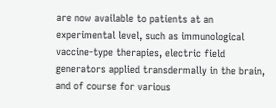are now available to patients at an experimental level, such as immunological vaccine-type therapies, electric field generators applied transdermally in the brain, and of course for various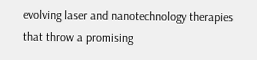evolving laser and nanotechnology therapies that throw a promising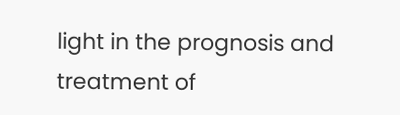light in the prognosis and treatment of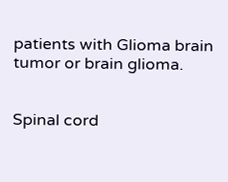patients with Glioma brain tumor or brain glioma.


Spinal cord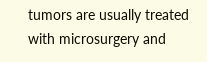tumors are usually treated with microsurgery and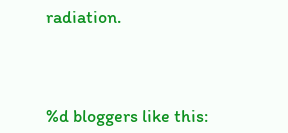radiation.




%d bloggers like this: